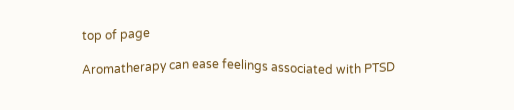top of page

Aromatherapy can ease feelings associated with PTSD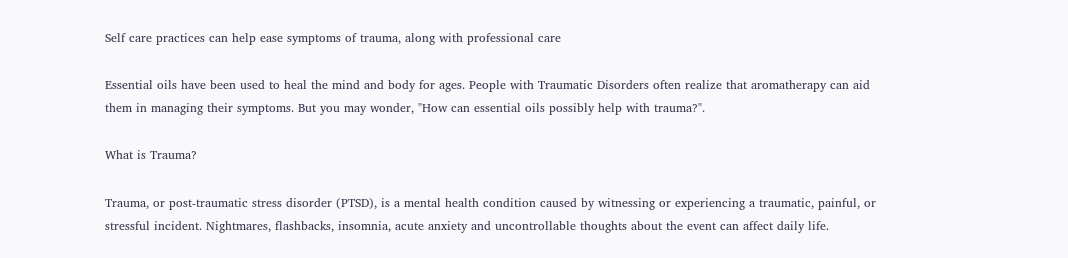Self care practices can help ease symptoms of trauma, along with professional care

Essential oils have been used to heal the mind and body for ages. People with Traumatic Disorders often realize that aromatherapy can aid them in managing their symptoms. But you may wonder, "How can essential oils possibly help with trauma?".

What is Trauma?

Trauma, or post-traumatic stress disorder (PTSD), is a mental health condition caused by witnessing or experiencing a traumatic, painful, or stressful incident. Nightmares, flashbacks, insomnia, acute anxiety and uncontrollable thoughts about the event can affect daily life.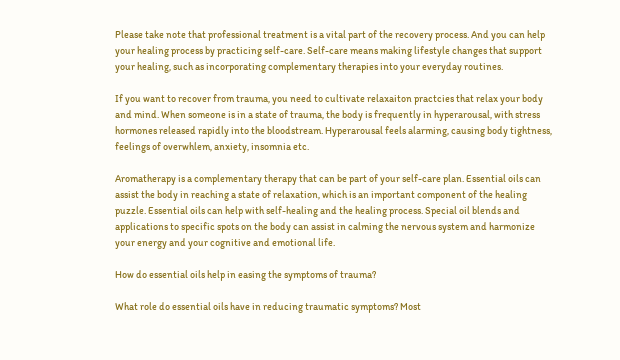Please take note that professional treatment is a vital part of the recovery process. And you can help your healing process by practicing self-care. Self-care means making lifestyle changes that support your healing, such as incorporating complementary therapies into your everyday routines.

If you want to recover from trauma, you need to cultivate relaxaiton practcies that relax your body and mind. When someone is in a state of trauma, the body is frequently in hyperarousal, with stress hormones released rapidly into the bloodstream. Hyperarousal feels alarming, causing body tightness, feelings of overwhlem, anxiety, insomnia etc.

Aromatherapy is a complementary therapy that can be part of your self-care plan. Essential oils can assist the body in reaching a state of relaxation, which is an important component of the healing puzzle. Essential oils can help with self-healing and the healing process. Special oil blends and applications to specific spots on the body can assist in calming the nervous system and harmonize your energy and your cognitive and emotional life.

How do essential oils help in easing the symptoms of trauma?

What role do essential oils have in reducing traumatic symptoms? Most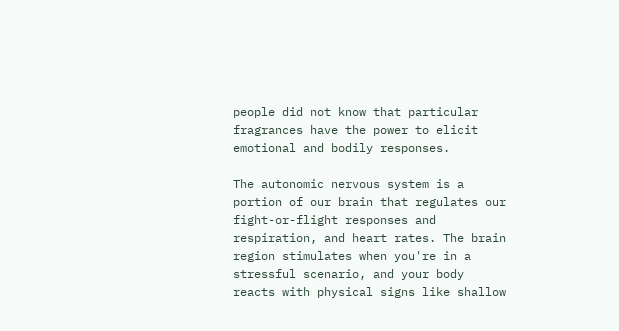people did not know that particular fragrances have the power to elicit emotional and bodily responses.

The autonomic nervous system is a portion of our brain that regulates our fight-or-flight responses and respiration, and heart rates. The brain region stimulates when you're in a stressful scenario, and your body reacts with physical signs like shallow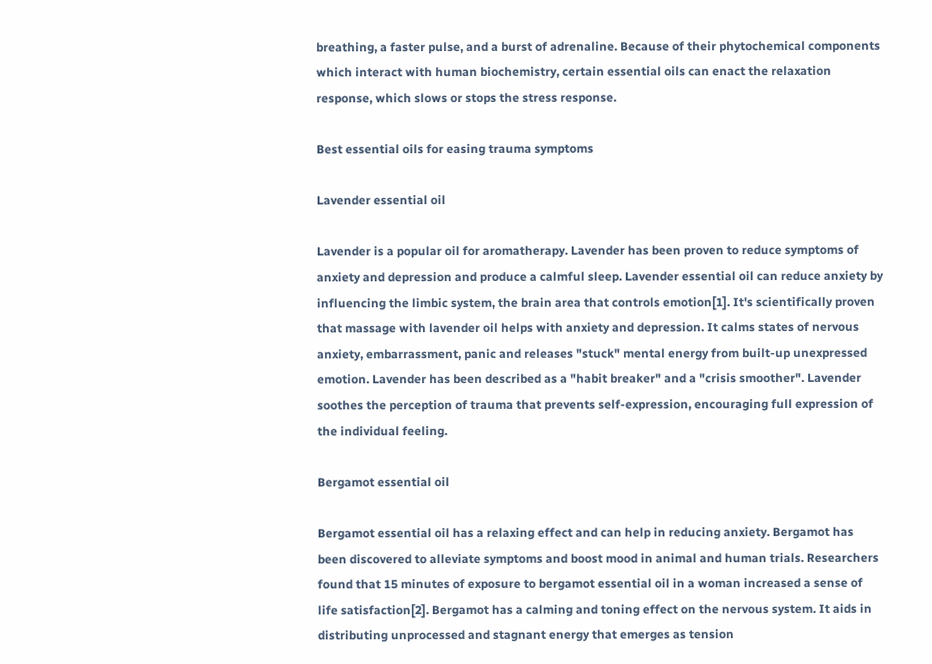breathing, a faster pulse, and a burst of adrenaline. Because of their phytochemical components which interact with human biochemistry, certain essential oils can enact the relaxation response, which slows or stops the stress response.

Best essential oils for easing trauma symptoms

Lavender essential oil

Lavender is a popular oil for aromatherapy. Lavender has been proven to reduce symptoms of anxiety and depression and produce a calmful sleep. Lavender essential oil can reduce anxiety by influencing the limbic system, the brain area that controls emotion[1]. It's scientifically proven that massage with lavender oil helps with anxiety and depression. It calms states of nervous anxiety, embarrassment, panic and releases "stuck" mental energy from built-up unexpressed emotion. Lavender has been described as a "habit breaker" and a "crisis smoother". Lavender soothes the perception of trauma that prevents self-expression, encouraging full expression of the individual feeling.

Bergamot essential oil

Bergamot essential oil has a relaxing effect and can help in reducing anxiety. Bergamot has been discovered to alleviate symptoms and boost mood in animal and human trials. Researchers found that 15 minutes of exposure to bergamot essential oil in a woman increased a sense of life satisfaction[2]. Bergamot has a calming and toning effect on the nervous system. It aids in distributing unprocessed and stagnant energy that emerges as tension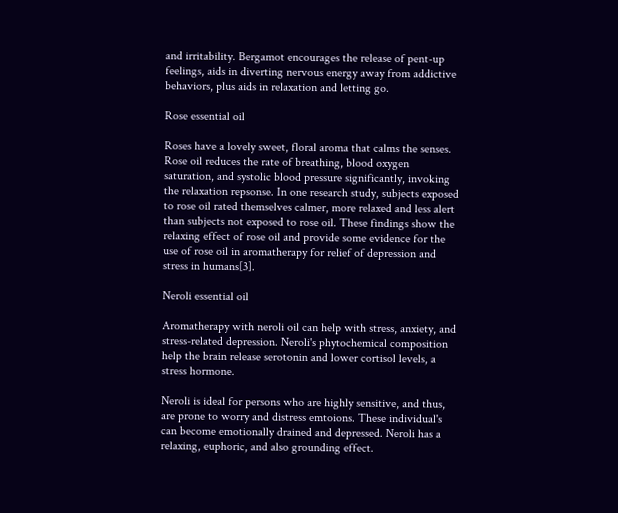and irritability. Bergamot encourages the release of pent-up feelings, aids in diverting nervous energy away from addictive behaviors, plus aids in relaxation and letting go.

Rose essential oil

Roses have a lovely sweet, floral aroma that calms the senses. Rose oil reduces the rate of breathing, blood oxygen saturation, and systolic blood pressure significantly, invoking the relaxation repsonse. In one research study, subjects exposed to rose oil rated themselves calmer, more relaxed and less alert than subjects not exposed to rose oil. These findings show the relaxing effect of rose oil and provide some evidence for the use of rose oil in aromatherapy for relief of depression and stress in humans[3].

Neroli essential oil

Aromatherapy with neroli oil can help with stress, anxiety, and stress-related depression. Neroli's phytochemical composition help the brain release serotonin and lower cortisol levels, a stress hormone.

Neroli is ideal for persons who are highly sensitive, and thus, are prone to worry and distress emtoions. These individual's can become emotionally drained and depressed. Neroli has a relaxing, euphoric, and also grounding effect.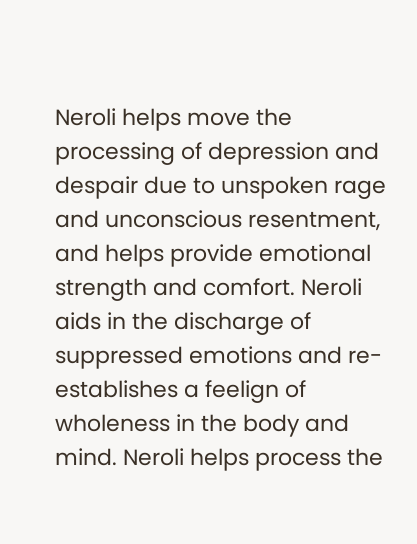Neroli helps move the processing of depression and despair due to unspoken rage and unconscious resentment, and helps provide emotional strength and comfort. Neroli aids in the discharge of suppressed emotions and re-establishes a feelign of wholeness in the body and mind. Neroli helps process the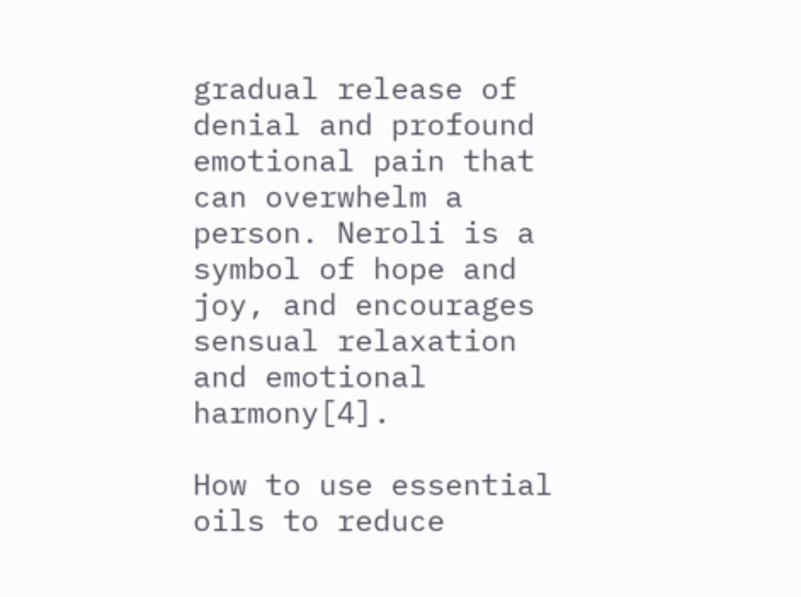gradual release of denial and profound emotional pain that can overwhelm a person. Neroli is a symbol of hope and joy, and encourages sensual relaxation and emotional harmony[4].

How to use essential oils to reduce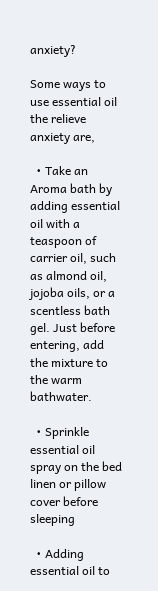anxiety?

Some ways to use essential oil the relieve anxiety are,

  • Take an Aroma bath by adding essential oil with a teaspoon of carrier oil, such as almond oil, jojoba oils, or a scentless bath gel. Just before entering, add the mixture to the warm bathwater.

  • Sprinkle essential oil spray on the bed linen or pillow cover before sleeping

  • Adding essential oil to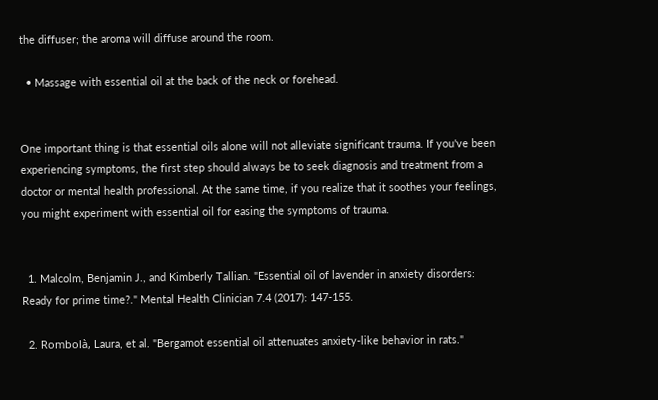the diffuser; the aroma will diffuse around the room.

  • Massage with essential oil at the back of the neck or forehead.


One important thing is that essential oils alone will not alleviate significant trauma. If you've been experiencing symptoms, the first step should always be to seek diagnosis and treatment from a doctor or mental health professional. At the same time, if you realize that it soothes your feelings, you might experiment with essential oil for easing the symptoms of trauma.


  1. Malcolm, Benjamin J., and Kimberly Tallian. "Essential oil of lavender in anxiety disorders: Ready for prime time?." Mental Health Clinician 7.4 (2017): 147-155.

  2. Rombolà, Laura, et al. "Bergamot essential oil attenuates anxiety-like behavior in rats."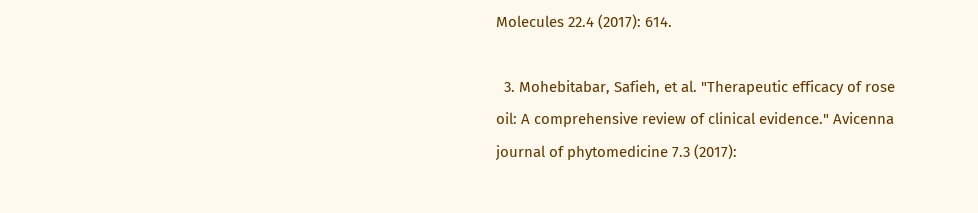Molecules 22.4 (2017): 614.

  3. Mohebitabar, Safieh, et al. "Therapeutic efficacy of rose oil: A comprehensive review of clinical evidence." Avicenna journal of phytomedicine 7.3 (2017):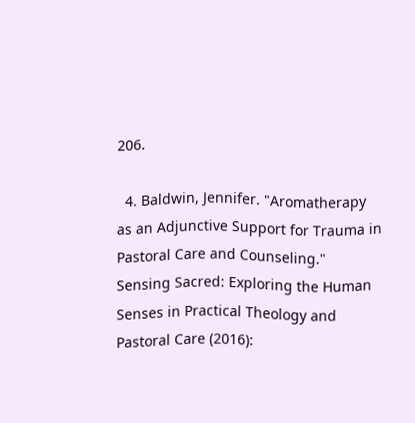206.

  4. Baldwin, Jennifer. "Aromatherapy as an Adjunctive Support for Trauma in Pastoral Care and Counseling." Sensing Sacred: Exploring the Human Senses in Practical Theology and Pastoral Care (2016):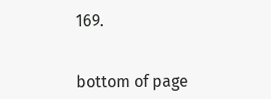169.


bottom of page